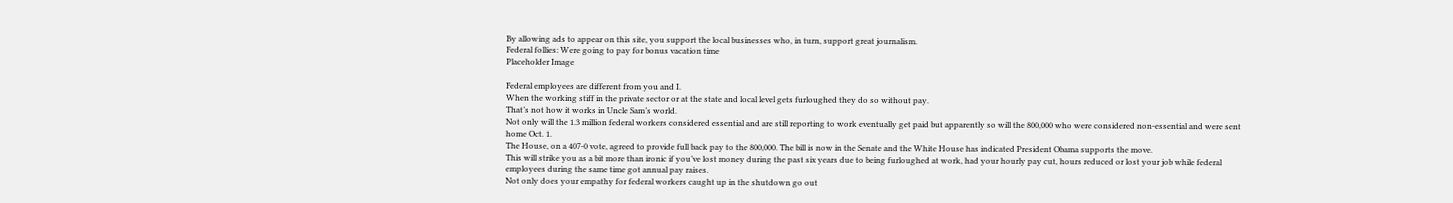By allowing ads to appear on this site, you support the local businesses who, in turn, support great journalism.
Federal follies: Were going to pay for bonus vacation time
Placeholder Image

Federal employees are different from you and I.
When the working stiff in the private sector or at the state and local level gets furloughed they do so without pay.
That’s not how it works in Uncle Sam’s world.
Not only will the 1.3 million federal workers considered essential and are still reporting to work eventually get paid but apparently so will the 800,000 who were considered non-essential and were sent home Oct. 1.
The House, on a 407-0 vote, agreed to provide full back pay to the 800,000. The bill is now in the Senate and the White House has indicated President Obama supports the move.
This will strike you as a bit more than ironic if you’ve lost money during the past six years due to being furloughed at work, had your hourly pay cut, hours reduced or lost your job while federal employees during the same time got annual pay raises.
Not only does your empathy for federal workers caught up in the shutdown go out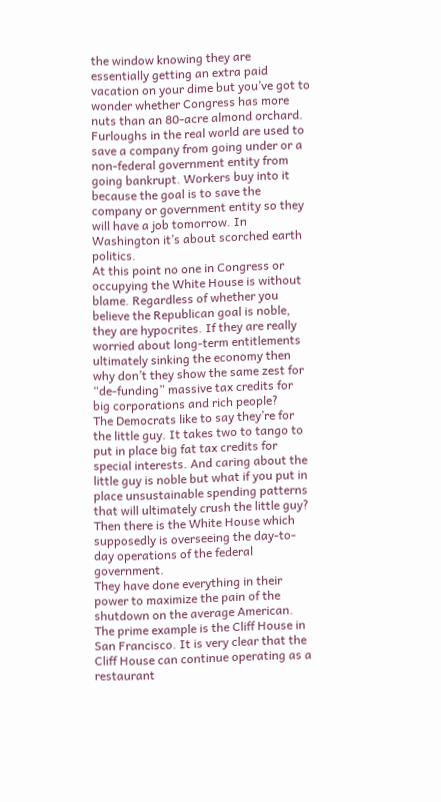the window knowing they are essentially getting an extra paid vacation on your dime but you’ve got to wonder whether Congress has more nuts than an 80-acre almond orchard.
Furloughs in the real world are used to save a company from going under or a non-federal government entity from going bankrupt. Workers buy into it because the goal is to save the company or government entity so they will have a job tomorrow. In Washington it’s about scorched earth politics.
At this point no one in Congress or occupying the White House is without blame. Regardless of whether you believe the Republican goal is noble, they are hypocrites. If they are really worried about long-term entitlements ultimately sinking the economy then why don’t they show the same zest for “de-funding” massive tax credits for big corporations and rich people?
The Democrats like to say they’re for the little guy. It takes two to tango to put in place big fat tax credits for special interests. And caring about the little guy is noble but what if you put in place unsustainable spending patterns that will ultimately crush the little guy?
Then there is the White House which supposedly is overseeing the day-to-day operations of the federal government.
They have done everything in their power to maximize the pain of the shutdown on the average American.
The prime example is the Cliff House in San Francisco. It is very clear that the Cliff House can continue operating as a restaurant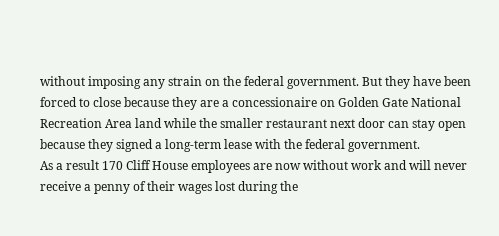without imposing any strain on the federal government. But they have been forced to close because they are a concessionaire on Golden Gate National Recreation Area land while the smaller restaurant next door can stay open because they signed a long-term lease with the federal government.
As a result 170 Cliff House employees are now without work and will never receive a penny of their wages lost during the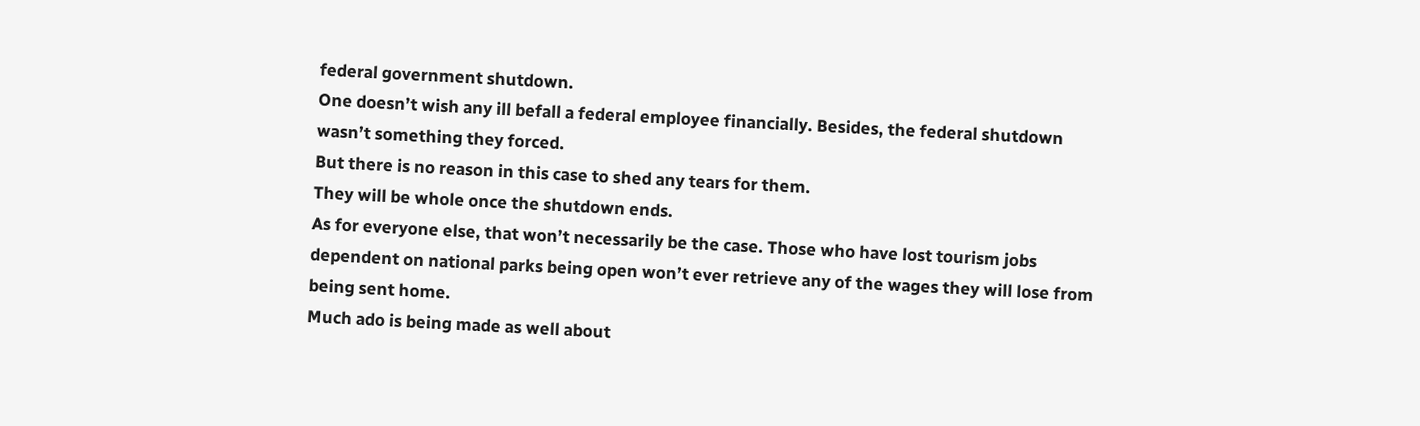federal government shutdown.
One doesn’t wish any ill befall a federal employee financially. Besides, the federal shutdown wasn’t something they forced.
But there is no reason in this case to shed any tears for them.
They will be whole once the shutdown ends.
As for everyone else, that won’t necessarily be the case. Those who have lost tourism jobs dependent on national parks being open won’t ever retrieve any of the wages they will lose from being sent home.
Much ado is being made as well about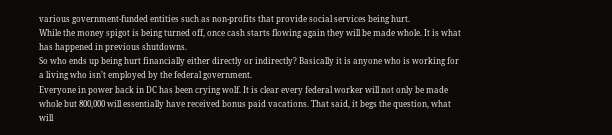various government-funded entities such as non-profits that provide social services being hurt.
While the money spigot is being turned off, once cash starts flowing again they will be made whole. It is what has happened in previous shutdowns.
So who ends up being hurt financially either directly or indirectly? Basically it is anyone who is working for a living who isn’t employed by the federal government.
Everyone in power back in DC has been crying wolf. It is clear every federal worker will not only be made whole but 800,000 will essentially have received bonus paid vacations. That said, it begs the question, what will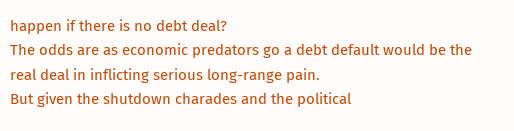happen if there is no debt deal?
The odds are as economic predators go a debt default would be the real deal in inflicting serious long-range pain.
But given the shutdown charades and the political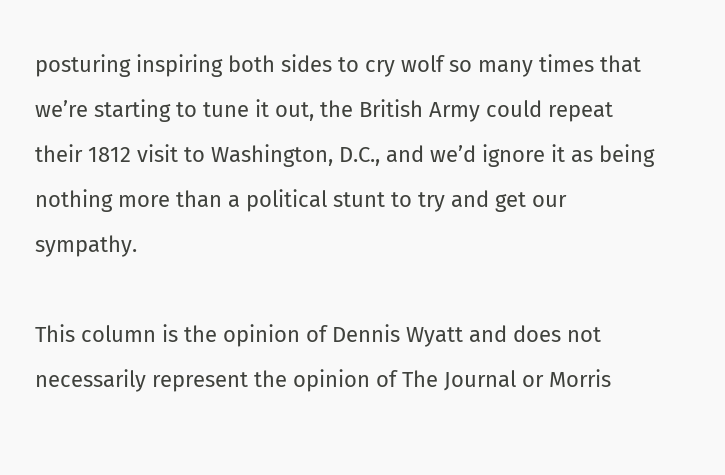posturing inspiring both sides to cry wolf so many times that we’re starting to tune it out, the British Army could repeat their 1812 visit to Washington, D.C., and we’d ignore it as being nothing more than a political stunt to try and get our sympathy.

This column is the opinion of Dennis Wyatt and does not necessarily represent the opinion of The Journal or Morris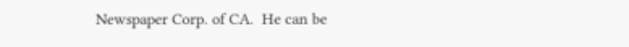Newspaper Corp. of CA.  He can be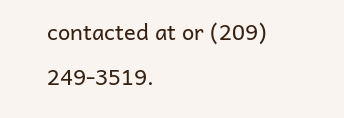contacted at or (209) 249-3519.